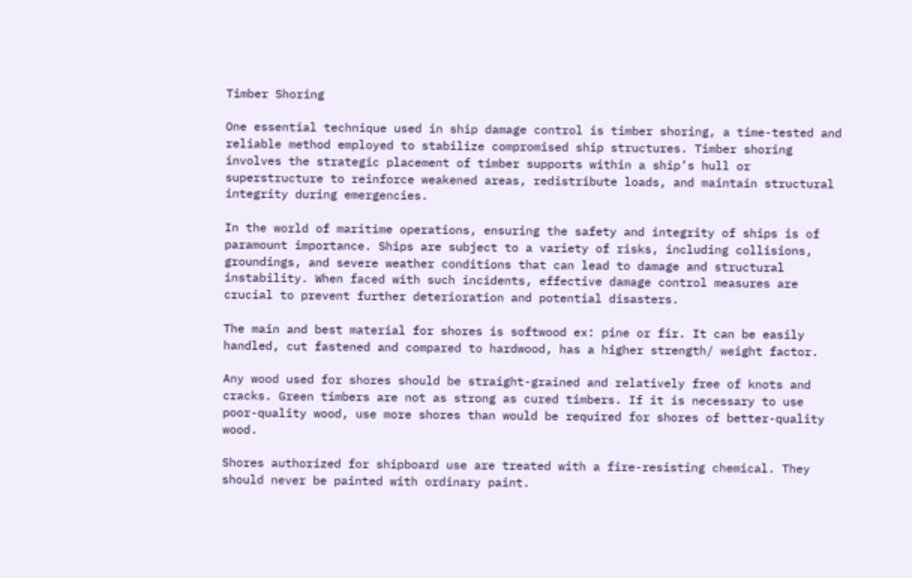Timber Shoring

One essential technique used in ship damage control is timber shoring, a time-tested and reliable method employed to stabilize compromised ship structures. Timber shoring involves the strategic placement of timber supports within a ship’s hull or superstructure to reinforce weakened areas, redistribute loads, and maintain structural integrity during emergencies.

In the world of maritime operations, ensuring the safety and integrity of ships is of paramount importance. Ships are subject to a variety of risks, including collisions, groundings, and severe weather conditions that can lead to damage and structural instability. When faced with such incidents, effective damage control measures are crucial to prevent further deterioration and potential disasters.

The main and best material for shores is softwood ex: pine or fir. It can be easily handled, cut fastened and compared to hardwood, has a higher strength/ weight factor.

Any wood used for shores should be straight-grained and relatively free of knots and cracks. Green timbers are not as strong as cured timbers. If it is necessary to use poor-quality wood, use more shores than would be required for shores of better-quality wood.

Shores authorized for shipboard use are treated with a fire-resisting chemical. They should never be painted with ordinary paint.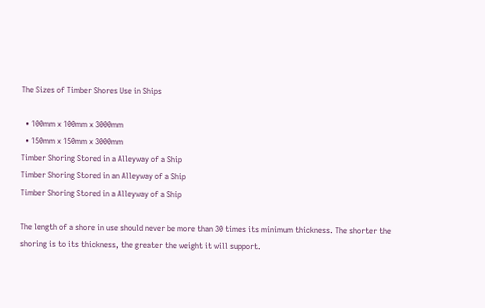The Sizes of Timber Shores Use in Ships

  • 100mm x 100mm x 3000mm
  • 150mm x 150mm x 3000mm
Timber Shoring Stored in a Alleyway of a Ship
Timber Shoring Stored in an Alleyway of a Ship
Timber Shoring Stored in a Alleyway of a Ship

The length of a shore in use should never be more than 30 times its minimum thickness. The shorter the shoring is to its thickness, the greater the weight it will support.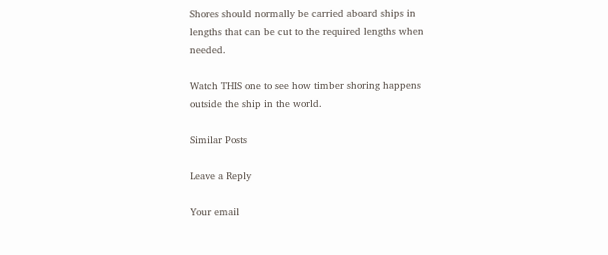Shores should normally be carried aboard ships in lengths that can be cut to the required lengths when needed.

Watch THIS one to see how timber shoring happens outside the ship in the world.

Similar Posts

Leave a Reply

Your email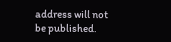address will not be published.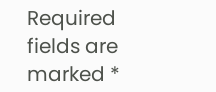Required fields are marked *